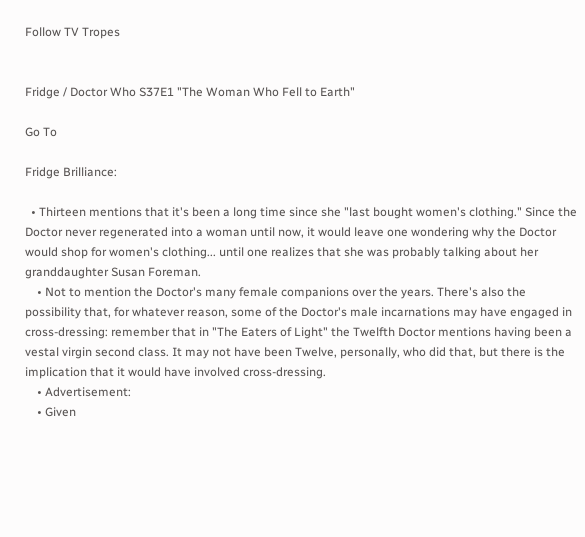Follow TV Tropes


Fridge / Doctor Who S37E1 "The Woman Who Fell to Earth"

Go To

Fridge Brilliance:

  • Thirteen mentions that it's been a long time since she "last bought women's clothing." Since the Doctor never regenerated into a woman until now, it would leave one wondering why the Doctor would shop for women's clothing... until one realizes that she was probably talking about her granddaughter Susan Foreman.
    • Not to mention the Doctor's many female companions over the years. There's also the possibility that, for whatever reason, some of the Doctor's male incarnations may have engaged in cross-dressing: remember that in "The Eaters of Light" the Twelfth Doctor mentions having been a vestal virgin second class. It may not have been Twelve, personally, who did that, but there is the implication that it would have involved cross-dressing.
    • Advertisement:
    • Given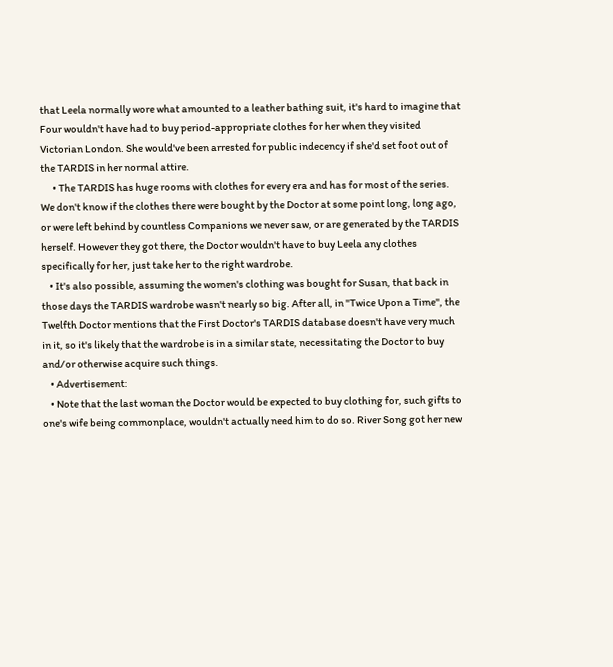that Leela normally wore what amounted to a leather bathing suit, it's hard to imagine that Four wouldn't have had to buy period-appropriate clothes for her when they visited Victorian London. She would've been arrested for public indecency if she'd set foot out of the TARDIS in her normal attire.
      • The TARDIS has huge rooms with clothes for every era and has for most of the series. We don't know if the clothes there were bought by the Doctor at some point long, long ago, or were left behind by countless Companions we never saw, or are generated by the TARDIS herself. However they got there, the Doctor wouldn't have to buy Leela any clothes specifically for her, just take her to the right wardrobe.
    • It's also possible, assuming the women's clothing was bought for Susan, that back in those days the TARDIS wardrobe wasn't nearly so big. After all, in "Twice Upon a Time", the Twelfth Doctor mentions that the First Doctor's TARDIS database doesn't have very much in it, so it's likely that the wardrobe is in a similar state, necessitating the Doctor to buy and/or otherwise acquire such things.
    • Advertisement:
    • Note that the last woman the Doctor would be expected to buy clothing for, such gifts to one's wife being commonplace, wouldn't actually need him to do so. River Song got her new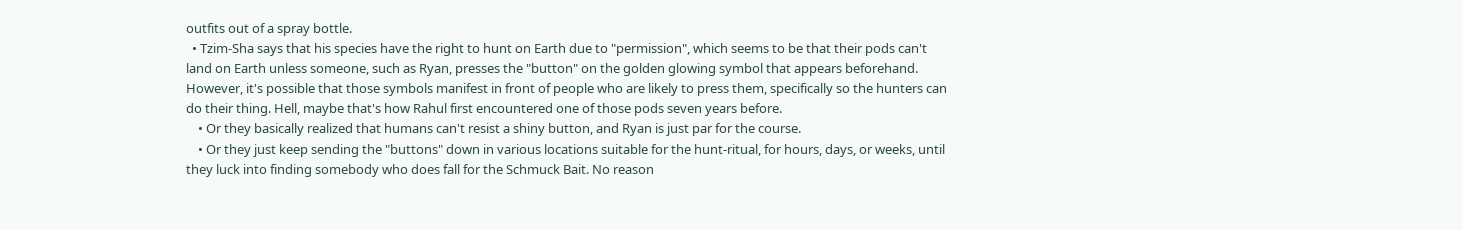outfits out of a spray bottle.
  • Tzim-Sha says that his species have the right to hunt on Earth due to "permission", which seems to be that their pods can't land on Earth unless someone, such as Ryan, presses the "button" on the golden glowing symbol that appears beforehand. However, it's possible that those symbols manifest in front of people who are likely to press them, specifically so the hunters can do their thing. Hell, maybe that's how Rahul first encountered one of those pods seven years before.
    • Or they basically realized that humans can't resist a shiny button, and Ryan is just par for the course.
    • Or they just keep sending the "buttons" down in various locations suitable for the hunt-ritual, for hours, days, or weeks, until they luck into finding somebody who does fall for the Schmuck Bait. No reason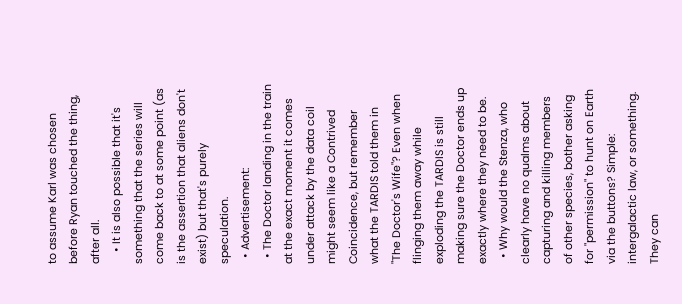to assume Karl was chosen before Ryan touched the thing, after all.
    • It is also possible that it's something that the series will come back to at some point (as is the assertion that aliens don't exist) but that's purely speculation.
  • Advertisement:
  • The Doctor landing in the train at the exact moment it comes under attack by the data coil might seem like a Contrived Coincidence, but remember what the TARDIS told them in "The Doctor's Wife"? Even when flinging them away while exploding the TARDIS is still making sure the Doctor ends up exactly where they need to be.
  • Why would the Stenza, who clearly have no qualms about capturing and killing members of other species, bother asking for "permission" to hunt on Earth via the buttons? Simple: intergalactic law, or something. They can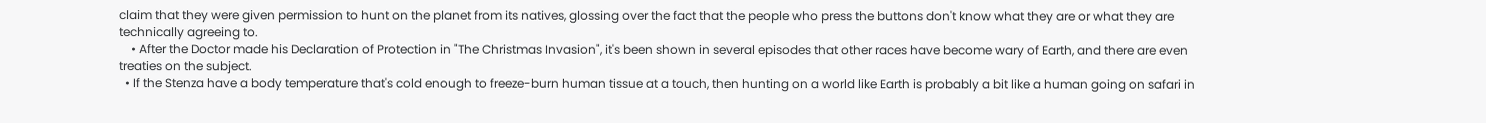claim that they were given permission to hunt on the planet from its natives, glossing over the fact that the people who press the buttons don't know what they are or what they are technically agreeing to.
    • After the Doctor made his Declaration of Protection in "The Christmas Invasion", it's been shown in several episodes that other races have become wary of Earth, and there are even treaties on the subject.
  • If the Stenza have a body temperature that's cold enough to freeze-burn human tissue at a touch, then hunting on a world like Earth is probably a bit like a human going on safari in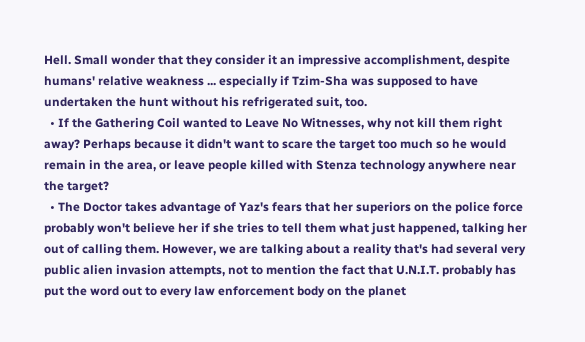Hell. Small wonder that they consider it an impressive accomplishment, despite humans' relative weakness ... especially if Tzim-Sha was supposed to have undertaken the hunt without his refrigerated suit, too.
  • If the Gathering Coil wanted to Leave No Witnesses, why not kill them right away? Perhaps because it didn't want to scare the target too much so he would remain in the area, or leave people killed with Stenza technology anywhere near the target?
  • The Doctor takes advantage of Yaz's fears that her superiors on the police force probably won't believe her if she tries to tell them what just happened, talking her out of calling them. However, we are talking about a reality that's had several very public alien invasion attempts, not to mention the fact that U.N.I.T. probably has put the word out to every law enforcement body on the planet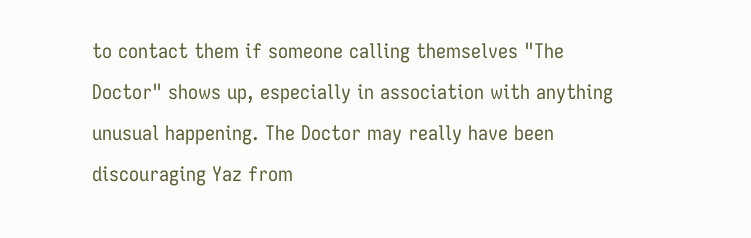to contact them if someone calling themselves "The Doctor" shows up, especially in association with anything unusual happening. The Doctor may really have been discouraging Yaz from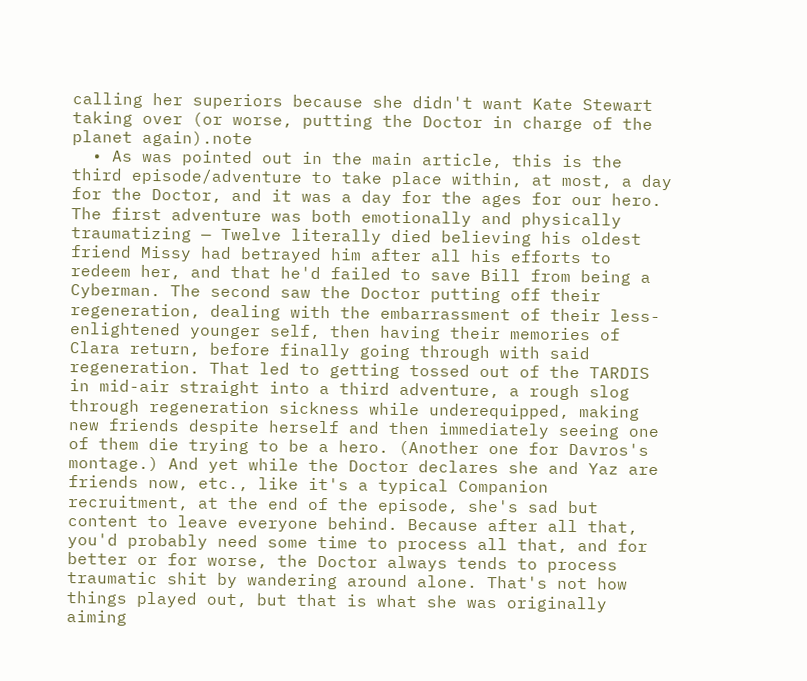calling her superiors because she didn't want Kate Stewart taking over (or worse, putting the Doctor in charge of the planet again).note
  • As was pointed out in the main article, this is the third episode/adventure to take place within, at most, a day for the Doctor, and it was a day for the ages for our hero. The first adventure was both emotionally and physically traumatizing — Twelve literally died believing his oldest friend Missy had betrayed him after all his efforts to redeem her, and that he'd failed to save Bill from being a Cyberman. The second saw the Doctor putting off their regeneration, dealing with the embarrassment of their less-enlightened younger self, then having their memories of Clara return, before finally going through with said regeneration. That led to getting tossed out of the TARDIS in mid-air straight into a third adventure, a rough slog through regeneration sickness while underequipped, making new friends despite herself and then immediately seeing one of them die trying to be a hero. (Another one for Davros's montage.) And yet while the Doctor declares she and Yaz are friends now, etc., like it's a typical Companion recruitment, at the end of the episode, she's sad but content to leave everyone behind. Because after all that, you'd probably need some time to process all that, and for better or for worse, the Doctor always tends to process traumatic shit by wandering around alone. That's not how things played out, but that is what she was originally aiming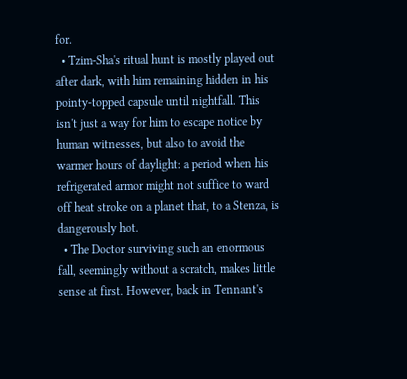for.
  • Tzim-Sha's ritual hunt is mostly played out after dark, with him remaining hidden in his pointy-topped capsule until nightfall. This isn't just a way for him to escape notice by human witnesses, but also to avoid the warmer hours of daylight: a period when his refrigerated armor might not suffice to ward off heat stroke on a planet that, to a Stenza, is dangerously hot.
  • The Doctor surviving such an enormous fall, seemingly without a scratch, makes little sense at first. However, back in Tennant's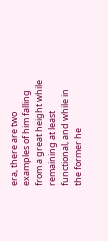era, there are two examples of him falling from a great height while remaining at least functional, and while in the former he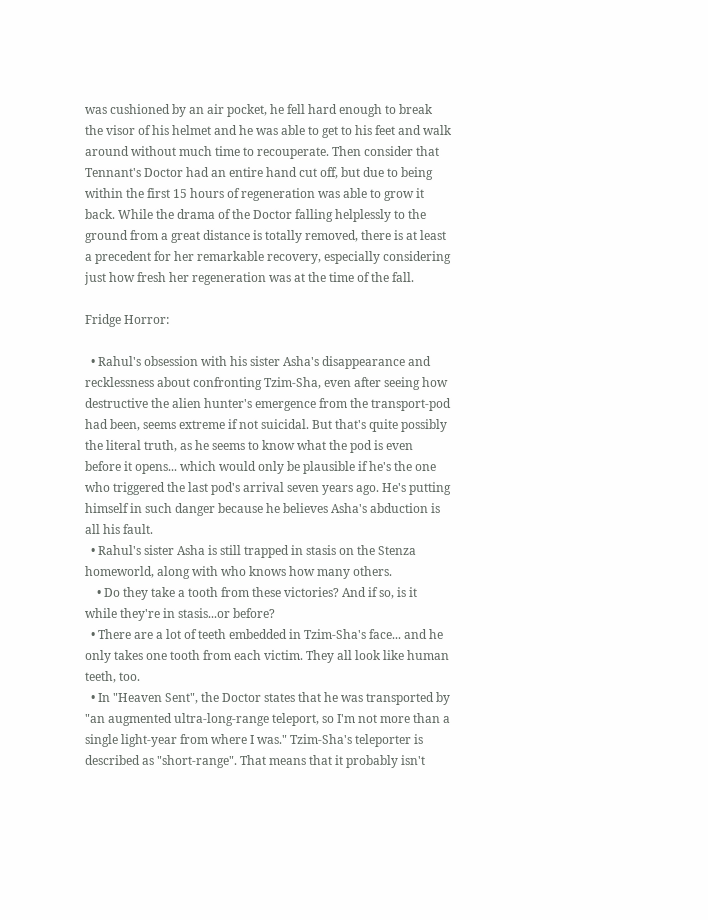was cushioned by an air pocket, he fell hard enough to break the visor of his helmet and he was able to get to his feet and walk around without much time to recouperate. Then consider that Tennant's Doctor had an entire hand cut off, but due to being within the first 15 hours of regeneration was able to grow it back. While the drama of the Doctor falling helplessly to the ground from a great distance is totally removed, there is at least a precedent for her remarkable recovery, especially considering just how fresh her regeneration was at the time of the fall.

Fridge Horror:

  • Rahul's obsession with his sister Asha's disappearance and recklessness about confronting Tzim-Sha, even after seeing how destructive the alien hunter's emergence from the transport-pod had been, seems extreme if not suicidal. But that's quite possibly the literal truth, as he seems to know what the pod is even before it opens... which would only be plausible if he's the one who triggered the last pod's arrival seven years ago. He's putting himself in such danger because he believes Asha's abduction is all his fault.
  • Rahul's sister Asha is still trapped in stasis on the Stenza homeworld, along with who knows how many others.
    • Do they take a tooth from these victories? And if so, is it while they're in stasis...or before?
  • There are a lot of teeth embedded in Tzim-Sha's face... and he only takes one tooth from each victim. They all look like human teeth, too.
  • In "Heaven Sent", the Doctor states that he was transported by "an augmented ultra-long-range teleport, so I'm not more than a single light-year from where I was." Tzim-Sha's teleporter is described as "short-range". That means that it probably isn't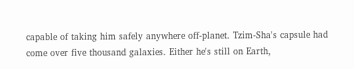capable of taking him safely anywhere off-planet. Tzim-Sha's capsule had come over five thousand galaxies. Either he's still on Earth,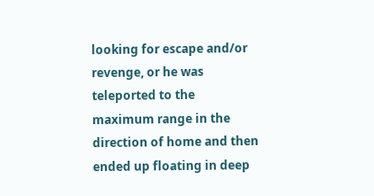looking for escape and/or revenge, or he was teleported to the maximum range in the direction of home and then ended up floating in deep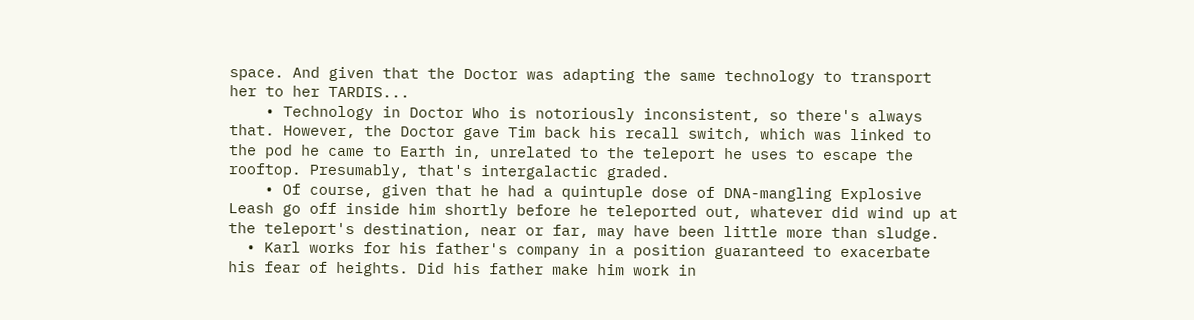space. And given that the Doctor was adapting the same technology to transport her to her TARDIS...
    • Technology in Doctor Who is notoriously inconsistent, so there's always that. However, the Doctor gave Tim back his recall switch, which was linked to the pod he came to Earth in, unrelated to the teleport he uses to escape the rooftop. Presumably, that's intergalactic graded.
    • Of course, given that he had a quintuple dose of DNA-mangling Explosive Leash go off inside him shortly before he teleported out, whatever did wind up at the teleport's destination, near or far, may have been little more than sludge.
  • Karl works for his father's company in a position guaranteed to exacerbate his fear of heights. Did his father make him work in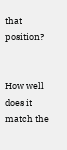that position?


How well does it match the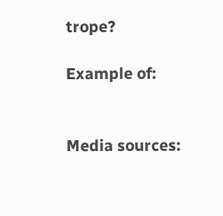trope?

Example of:


Media sources: